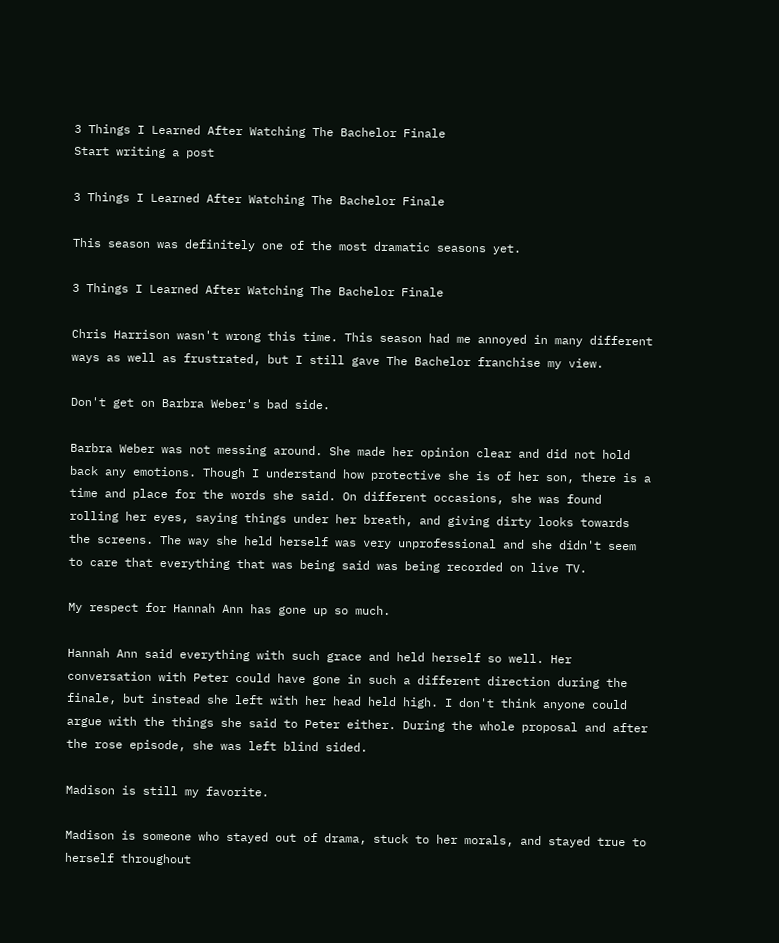3 Things I Learned After Watching The Bachelor Finale
Start writing a post

3 Things I Learned After Watching The Bachelor Finale

This season was definitely one of the most dramatic seasons yet.

3 Things I Learned After Watching The Bachelor Finale

Chris Harrison wasn't wrong this time. This season had me annoyed in many different ways as well as frustrated, but I still gave The Bachelor franchise my view.

Don't get on Barbra Weber's bad side.

Barbra Weber was not messing around. She made her opinion clear and did not hold back any emotions. Though I understand how protective she is of her son, there is a time and place for the words she said. On different occasions, she was found rolling her eyes, saying things under her breath, and giving dirty looks towards the screens. The way she held herself was very unprofessional and she didn't seem to care that everything that was being said was being recorded on live TV.

My respect for Hannah Ann has gone up so much.

Hannah Ann said everything with such grace and held herself so well. Her conversation with Peter could have gone in such a different direction during the finale, but instead she left with her head held high. I don't think anyone could argue with the things she said to Peter either. During the whole proposal and after the rose episode, she was left blind sided.

Madison is still my favorite.

Madison is someone who stayed out of drama, stuck to her morals, and stayed true to herself throughout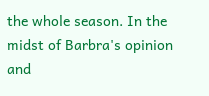the whole season. In the midst of Barbra's opinion and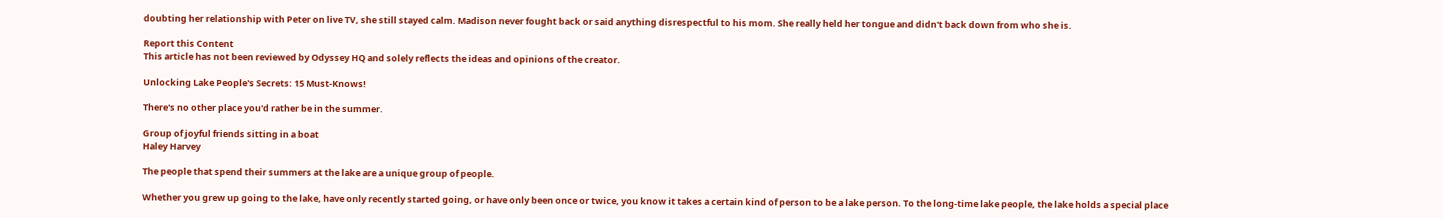doubting her relationship with Peter on live TV, she still stayed calm. Madison never fought back or said anything disrespectful to his mom. She really held her tongue and didn't back down from who she is.

Report this Content
This article has not been reviewed by Odyssey HQ and solely reflects the ideas and opinions of the creator.

Unlocking Lake People's Secrets: 15 Must-Knows!

There's no other place you'd rather be in the summer.

Group of joyful friends sitting in a boat
Haley Harvey

The people that spend their summers at the lake are a unique group of people.

Whether you grew up going to the lake, have only recently started going, or have only been once or twice, you know it takes a certain kind of person to be a lake person. To the long-time lake people, the lake holds a special place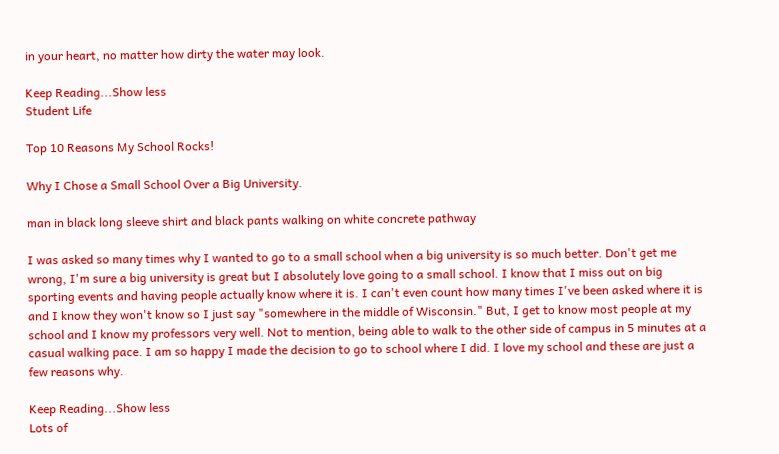in your heart, no matter how dirty the water may look.

Keep Reading...Show less
Student Life

Top 10 Reasons My School Rocks!

Why I Chose a Small School Over a Big University.

man in black long sleeve shirt and black pants walking on white concrete pathway

I was asked so many times why I wanted to go to a small school when a big university is so much better. Don't get me wrong, I'm sure a big university is great but I absolutely love going to a small school. I know that I miss out on big sporting events and having people actually know where it is. I can't even count how many times I've been asked where it is and I know they won't know so I just say "somewhere in the middle of Wisconsin." But, I get to know most people at my school and I know my professors very well. Not to mention, being able to walk to the other side of campus in 5 minutes at a casual walking pace. I am so happy I made the decision to go to school where I did. I love my school and these are just a few reasons why.

Keep Reading...Show less
Lots of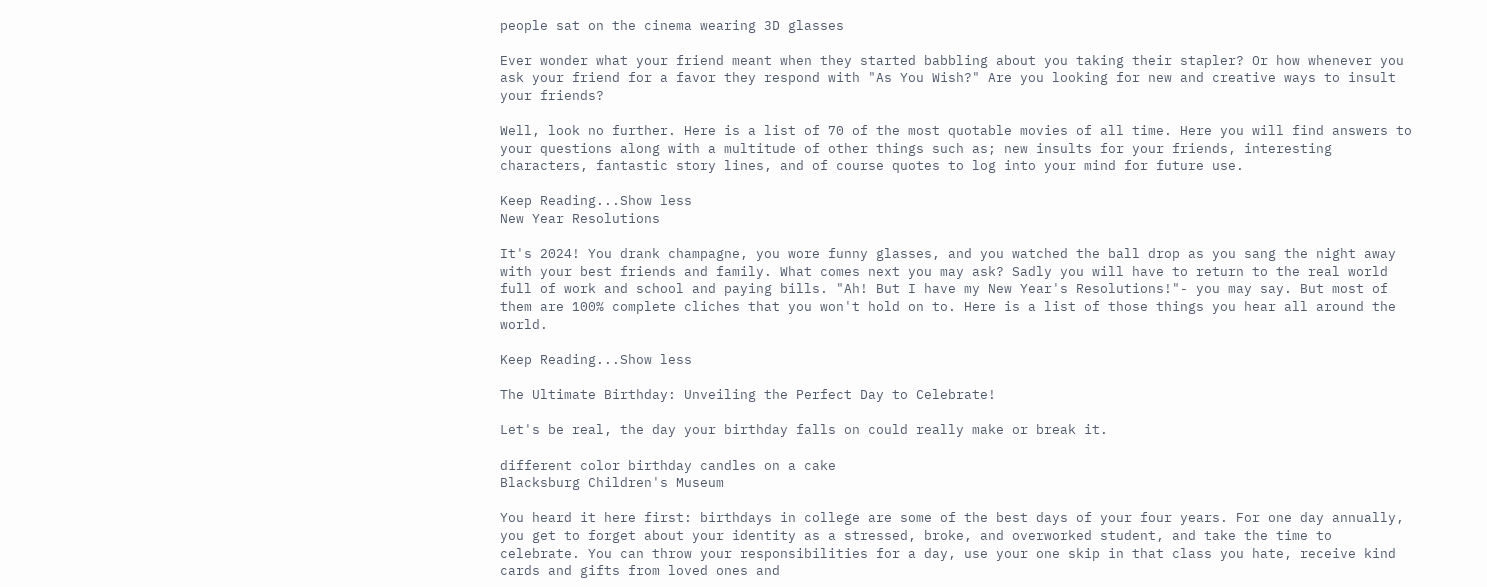people sat on the cinema wearing 3D glasses

Ever wonder what your friend meant when they started babbling about you taking their stapler? Or how whenever you ask your friend for a favor they respond with "As You Wish?" Are you looking for new and creative ways to insult your friends?

Well, look no further. Here is a list of 70 of the most quotable movies of all time. Here you will find answers to your questions along with a multitude of other things such as; new insults for your friends, interesting characters, fantastic story lines, and of course quotes to log into your mind for future use.

Keep Reading...Show less
New Year Resolutions

It's 2024! You drank champagne, you wore funny glasses, and you watched the ball drop as you sang the night away with your best friends and family. What comes next you may ask? Sadly you will have to return to the real world full of work and school and paying bills. "Ah! But I have my New Year's Resolutions!"- you may say. But most of them are 100% complete cliches that you won't hold on to. Here is a list of those things you hear all around the world.

Keep Reading...Show less

The Ultimate Birthday: Unveiling the Perfect Day to Celebrate!

Let's be real, the day your birthday falls on could really make or break it.

different color birthday candles on a cake
Blacksburg Children's Museum

You heard it here first: birthdays in college are some of the best days of your four years. For one day annually, you get to forget about your identity as a stressed, broke, and overworked student, and take the time to celebrate. You can throw your responsibilities for a day, use your one skip in that class you hate, receive kind cards and gifts from loved ones and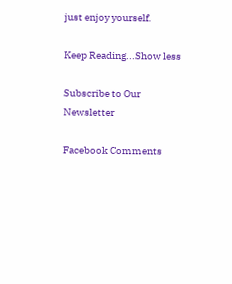just enjoy yourself.

Keep Reading...Show less

Subscribe to Our Newsletter

Facebook Comments